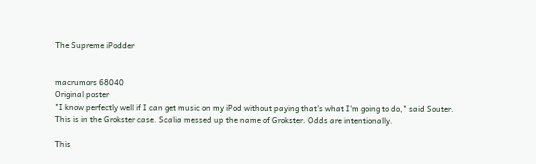The Supreme iPodder


macrumors 68040
Original poster
"I know perfectly well if I can get music on my iPod without paying that's what I'm going to do," said Souter.
This is in the Grokster case. Scalia messed up the name of Grokster. Odds are intentionally.

This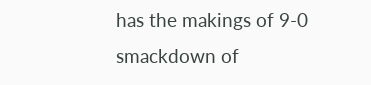has the makings of 9-0 smackdown of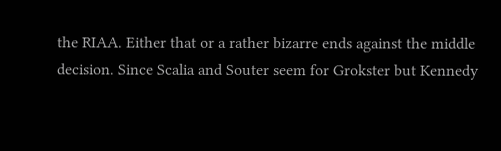the RIAA. Either that or a rather bizarre ends against the middle decision. Since Scalia and Souter seem for Grokster but Kennedy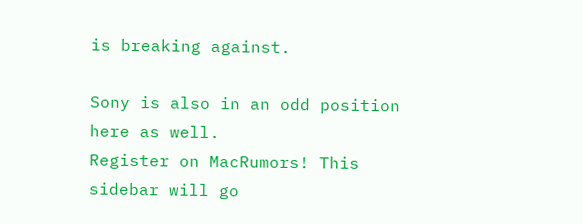is breaking against.

Sony is also in an odd position here as well.
Register on MacRumors! This sidebar will go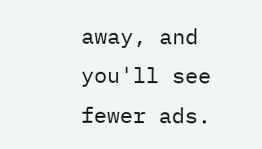away, and you'll see fewer ads.